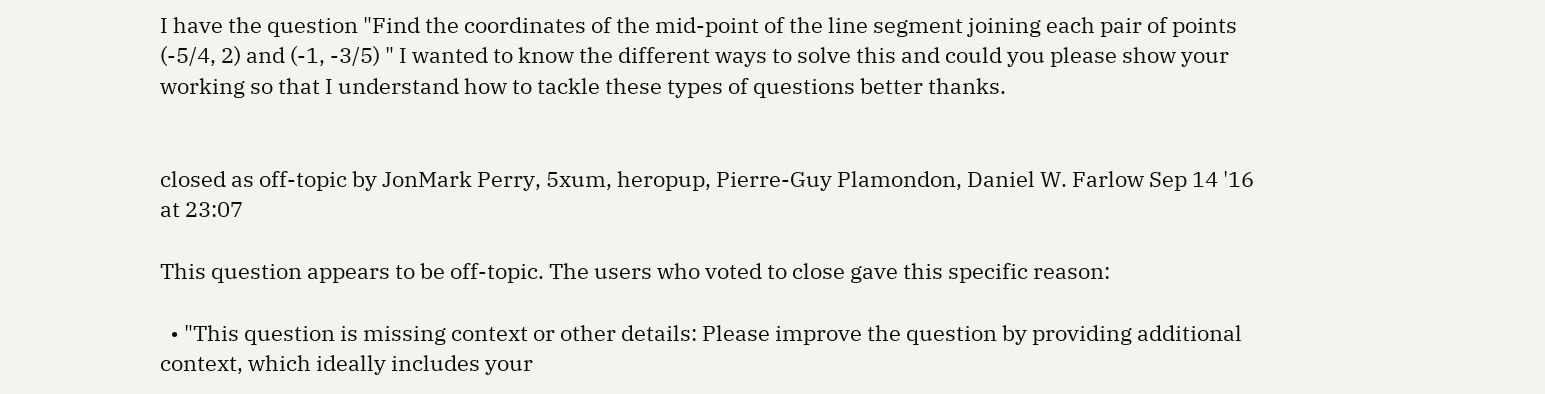I have the question "Find the coordinates of the mid-point of the line segment joining each pair of points (-5/4, 2) and (-1, -3/5) " I wanted to know the different ways to solve this and could you please show your working so that I understand how to tackle these types of questions better thanks.


closed as off-topic by JonMark Perry, 5xum, heropup, Pierre-Guy Plamondon, Daniel W. Farlow Sep 14 '16 at 23:07

This question appears to be off-topic. The users who voted to close gave this specific reason:

  • "This question is missing context or other details: Please improve the question by providing additional context, which ideally includes your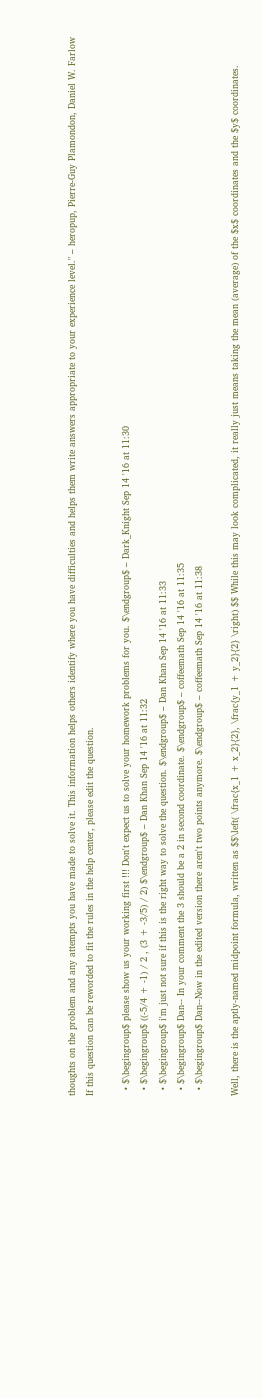thoughts on the problem and any attempts you have made to solve it. This information helps others identify where you have difficulties and helps them write answers appropriate to your experience level." – heropup, Pierre-Guy Plamondon, Daniel W. Farlow
If this question can be reworded to fit the rules in the help center, please edit the question.

  • $\begingroup$ please show us your working first !!! Don't expect us to solve your homework problems for you. $\endgroup$ – Dark_Knight Sep 14 '16 at 11:30
  • $\begingroup$ ((-5/4 + -1) / 2 , (3 + -3/5) / 2) $\endgroup$ – Dan Khan Sep 14 '16 at 11:32
  • $\begingroup$ i'm just not sure if this is the right way to solve the question. $\endgroup$ – Dan Khan Sep 14 '16 at 11:33
  • $\begingroup$ Dan-- In your comment the 3 should be a 2 in second coordinate. $\endgroup$ – coffeemath Sep 14 '16 at 11:35
  • $\begingroup$ Dan--Now in the edited version there aren't two points anymore. $\endgroup$ – coffeemath Sep 14 '16 at 11:38

Well, there is the aptly-named midpoint formula, written as $$\left( \frac{x_1 + x_2}{2}, \frac{y_1 + y_2}{2} \right) $$ While this may look complicated, it really just means taking the mean (average) of the $x$ coordinates and the $y$ coordinates.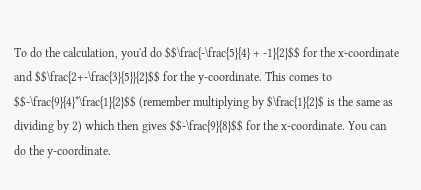To do the calculation, you'd do $$\frac{-\frac{5}{4} + -1}{2}$$ for the x-coordinate and $$\frac{2+-\frac{3}{5}}{2}$$ for the y-coordinate. This comes to $$-\frac{9}{4}*\frac{1}{2}$$ (remember multiplying by $\frac{1}{2}$ is the same as dividing by 2) which then gives $$-\frac{9}{8}$$ for the x-coordinate. You can do the y-coordinate.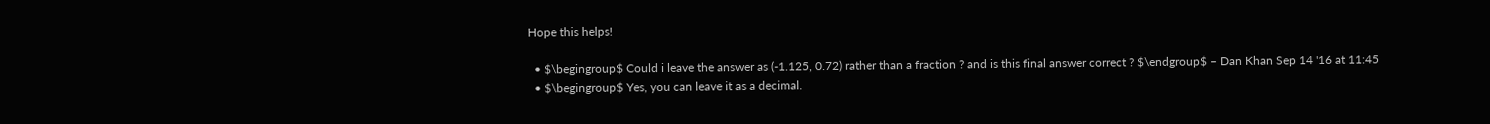Hope this helps!

  • $\begingroup$ Could i leave the answer as (-1.125, 0.72) rather than a fraction ? and is this final answer correct ? $\endgroup$ – Dan Khan Sep 14 '16 at 11:45
  • $\begingroup$ Yes, you can leave it as a decimal.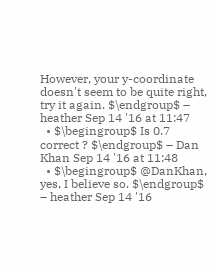However, your y-coordinate doesn't seem to be quite right, try it again. $\endgroup$ – heather Sep 14 '16 at 11:47
  • $\begingroup$ Is 0.7 correct ? $\endgroup$ – Dan Khan Sep 14 '16 at 11:48
  • $\begingroup$ @DanKhan, yes, I believe so. $\endgroup$ – heather Sep 14 '16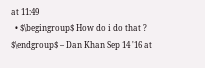at 11:49
  • $\begingroup$ How do i do that ? $\endgroup$ – Dan Khan Sep 14 '16 at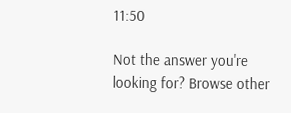11:50

Not the answer you're looking for? Browse other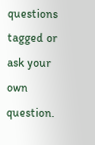questions tagged or ask your own question.